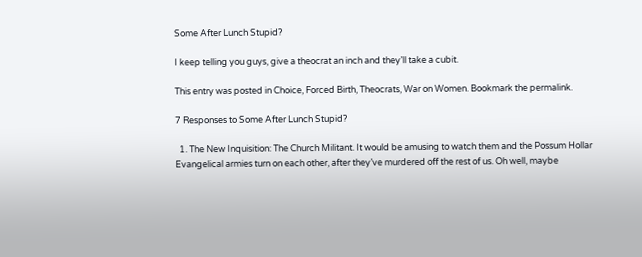Some After Lunch Stupid?

I keep telling you guys, give a theocrat an inch and they’ll take a cubit.

This entry was posted in Choice, Forced Birth, Theocrats, War on Women. Bookmark the permalink.

7 Responses to Some After Lunch Stupid?

  1. The New Inquisition: The Church Militant. It would be amusing to watch them and the Possum Hollar Evangelical armies turn on each other, after they’ve murdered off the rest of us. Oh well, maybe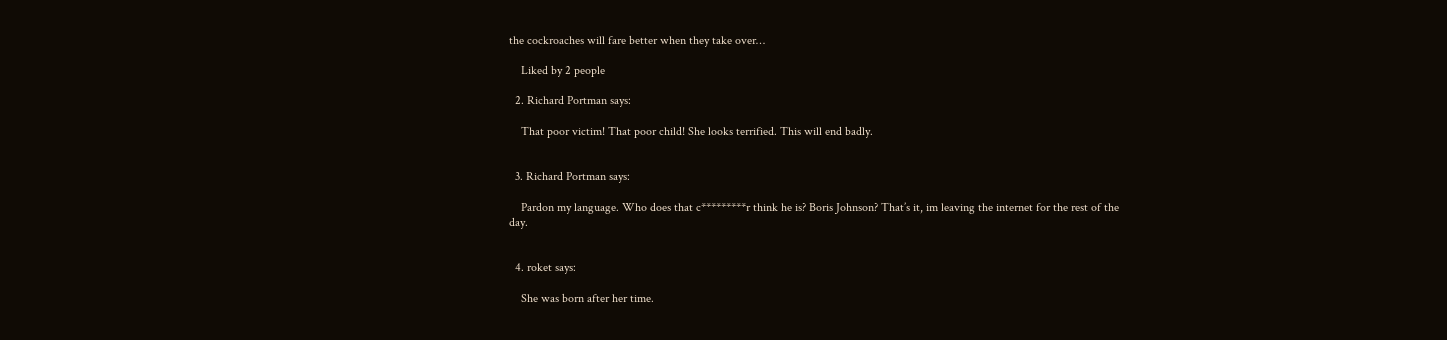the cockroaches will fare better when they take over…

    Liked by 2 people

  2. Richard Portman says:

    That poor victim! That poor child! She looks terrified. This will end badly.


  3. Richard Portman says:

    Pardon my language. Who does that c*********r think he is? Boris Johnson? That’s it, im leaving the internet for the rest of the day.


  4. roket says:

    She was born after her time.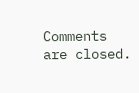Comments are closed.